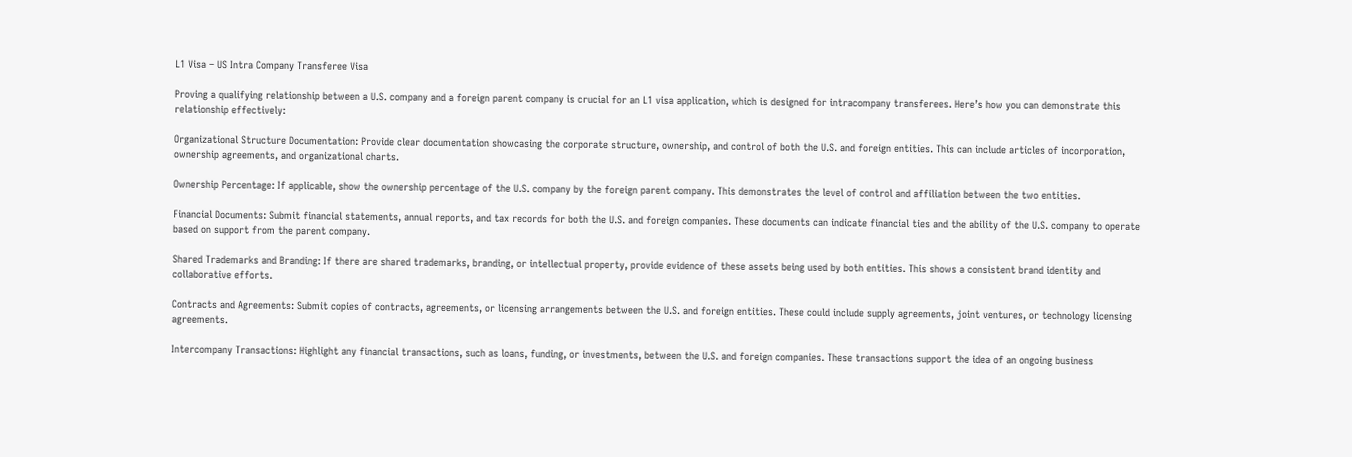L1 Visa – US Intra Company Transferee Visa

Proving a qualifying relationship between a U.S. company and a foreign parent company is crucial for an L1 visa application, which is designed for intracompany transferees. Here’s how you can demonstrate this relationship effectively:

Organizational Structure Documentation: Provide clear documentation showcasing the corporate structure, ownership, and control of both the U.S. and foreign entities. This can include articles of incorporation, ownership agreements, and organizational charts.

Ownership Percentage: If applicable, show the ownership percentage of the U.S. company by the foreign parent company. This demonstrates the level of control and affiliation between the two entities.

Financial Documents: Submit financial statements, annual reports, and tax records for both the U.S. and foreign companies. These documents can indicate financial ties and the ability of the U.S. company to operate based on support from the parent company.

Shared Trademarks and Branding: If there are shared trademarks, branding, or intellectual property, provide evidence of these assets being used by both entities. This shows a consistent brand identity and collaborative efforts.

Contracts and Agreements: Submit copies of contracts, agreements, or licensing arrangements between the U.S. and foreign entities. These could include supply agreements, joint ventures, or technology licensing agreements.

Intercompany Transactions: Highlight any financial transactions, such as loans, funding, or investments, between the U.S. and foreign companies. These transactions support the idea of an ongoing business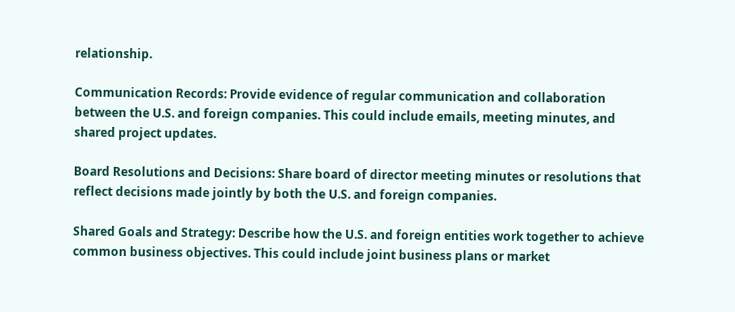relationship.

Communication Records: Provide evidence of regular communication and collaboration between the U.S. and foreign companies. This could include emails, meeting minutes, and shared project updates.

Board Resolutions and Decisions: Share board of director meeting minutes or resolutions that reflect decisions made jointly by both the U.S. and foreign companies.

Shared Goals and Strategy: Describe how the U.S. and foreign entities work together to achieve common business objectives. This could include joint business plans or market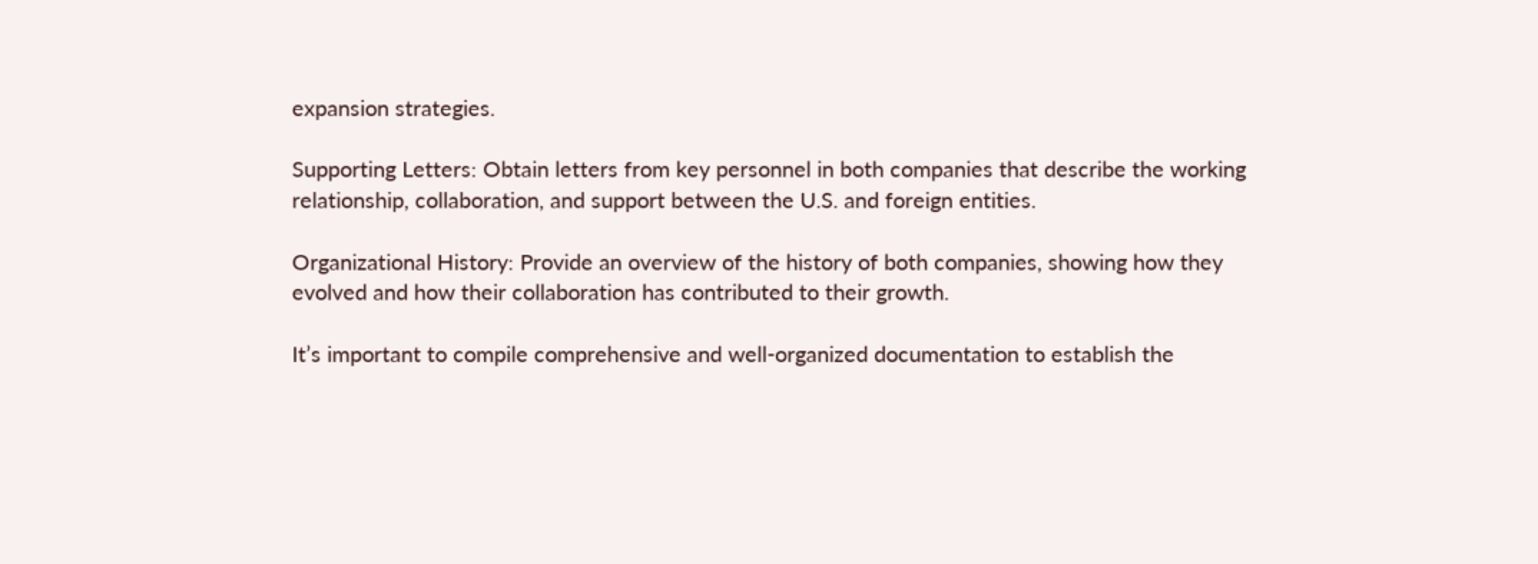expansion strategies.

Supporting Letters: Obtain letters from key personnel in both companies that describe the working relationship, collaboration, and support between the U.S. and foreign entities.

Organizational History: Provide an overview of the history of both companies, showing how they evolved and how their collaboration has contributed to their growth.

It’s important to compile comprehensive and well-organized documentation to establish the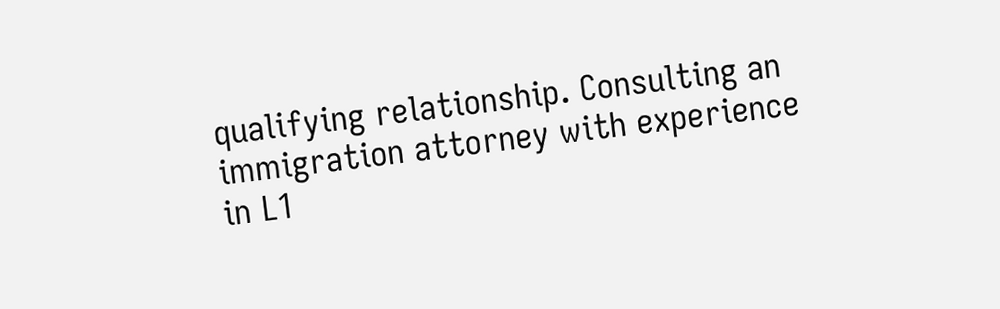qualifying relationship. Consulting an immigration attorney with experience in L1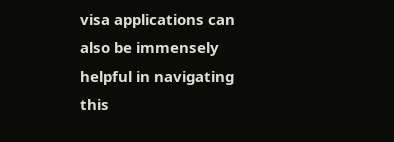visa applications can also be immensely helpful in navigating this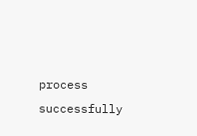process successfully